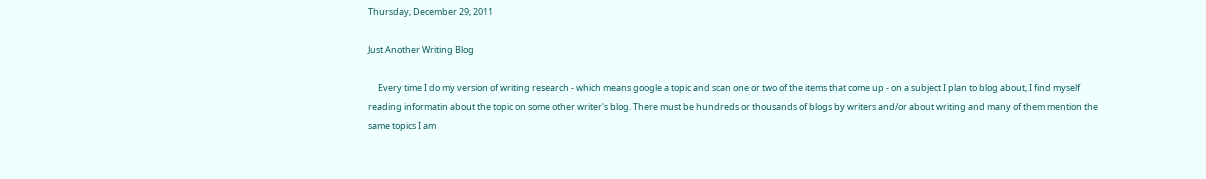Thursday, December 29, 2011

Just Another Writing Blog

     Every time I do my version of writing research - which means google a topic and scan one or two of the items that come up - on a subject I plan to blog about, I find myself reading informatin about the topic on some other writer's blog. There must be hundreds or thousands of blogs by writers and/or about writing and many of them mention the same topics I am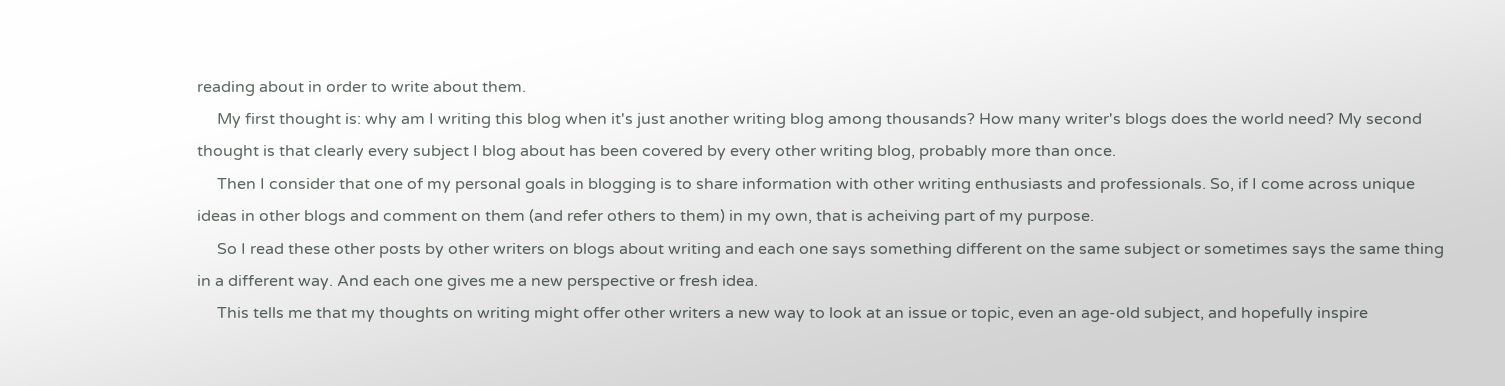reading about in order to write about them.
     My first thought is: why am I writing this blog when it's just another writing blog among thousands? How many writer's blogs does the world need? My second thought is that clearly every subject I blog about has been covered by every other writing blog, probably more than once.
     Then I consider that one of my personal goals in blogging is to share information with other writing enthusiasts and professionals. So, if I come across unique ideas in other blogs and comment on them (and refer others to them) in my own, that is acheiving part of my purpose.
     So I read these other posts by other writers on blogs about writing and each one says something different on the same subject or sometimes says the same thing in a different way. And each one gives me a new perspective or fresh idea.
     This tells me that my thoughts on writing might offer other writers a new way to look at an issue or topic, even an age-old subject, and hopefully inspire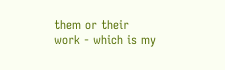them or their work - which is my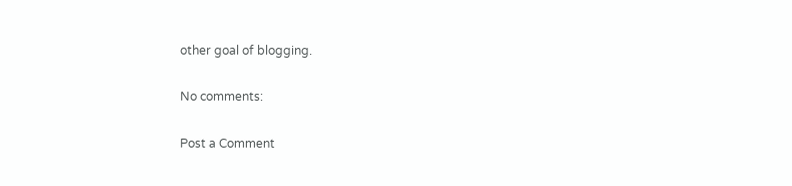other goal of blogging.

No comments:

Post a Comment